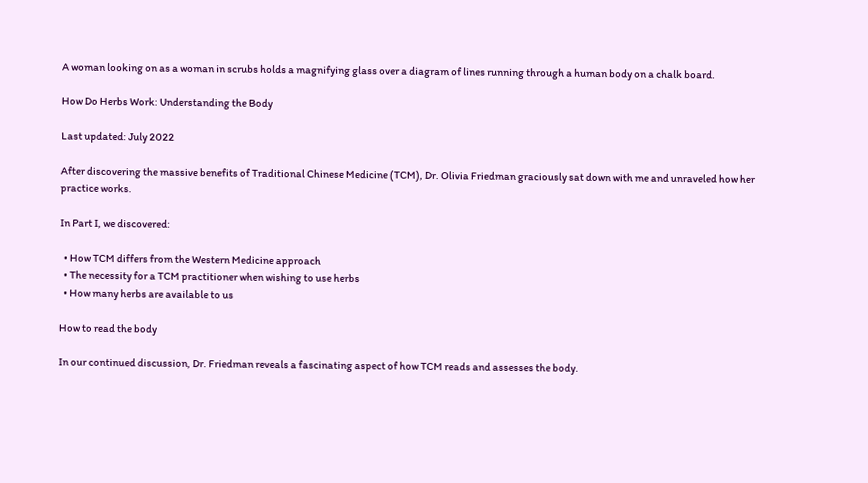A woman looking on as a woman in scrubs holds a magnifying glass over a diagram of lines running through a human body on a chalk board.

How Do Herbs Work: Understanding the Body

Last updated: July 2022

After discovering the massive benefits of Traditional Chinese Medicine (TCM), Dr. Olivia Friedman graciously sat down with me and unraveled how her practice works.

In Part I, we discovered:

  • How TCM differs from the Western Medicine approach
  • The necessity for a TCM practitioner when wishing to use herbs
  • How many herbs are available to us

How to read the body

In our continued discussion, Dr. Friedman reveals a fascinating aspect of how TCM reads and assesses the body.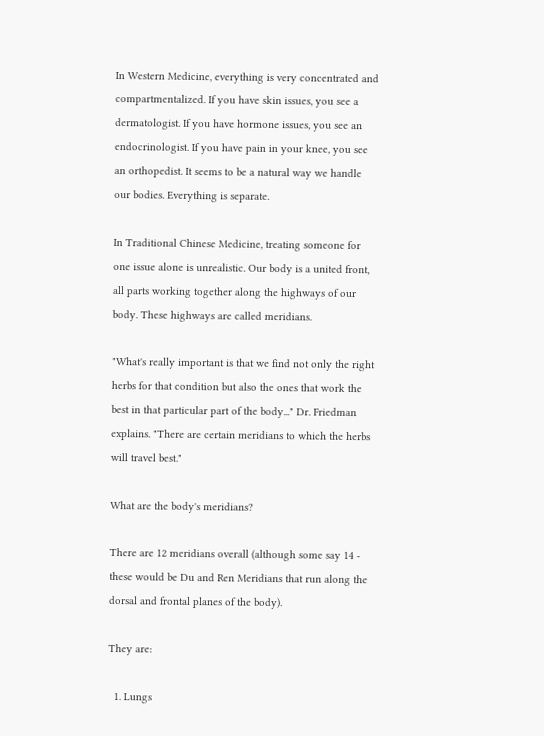In Western Medicine, everything is very concentrated and compartmentalized. If you have skin issues, you see a dermatologist. If you have hormone issues, you see an endocrinologist. If you have pain in your knee, you see an orthopedist. It seems to be a natural way we handle our bodies. Everything is separate.

In Traditional Chinese Medicine, treating someone for one issue alone is unrealistic. Our body is a united front, all parts working together along the highways of our body. These highways are called meridians.

"What's really important is that we find not only the right herbs for that condition but also the ones that work the best in that particular part of the body..." Dr. Friedman explains. "There are certain meridians to which the herbs will travel best."

What are the body's meridians?

There are 12 meridians overall (although some say 14 - these would be Du and Ren Meridians that run along the dorsal and frontal planes of the body).

They are:

  1. Lungs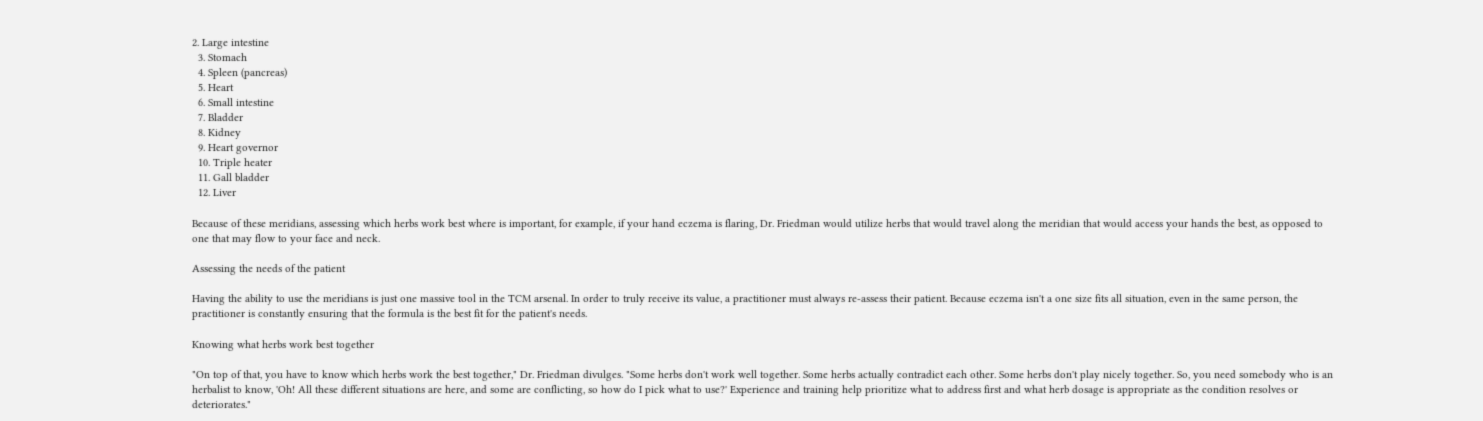2. Large intestine
  3. Stomach
  4. Spleen (pancreas)
  5. Heart
  6. Small intestine
  7. Bladder
  8. Kidney
  9. Heart governor
  10. Triple heater
  11. Gall bladder
  12. Liver

Because of these meridians, assessing which herbs work best where is important, for example, if your hand eczema is flaring, Dr. Friedman would utilize herbs that would travel along the meridian that would access your hands the best, as opposed to one that may flow to your face and neck.

Assessing the needs of the patient

Having the ability to use the meridians is just one massive tool in the TCM arsenal. In order to truly receive its value, a practitioner must always re-assess their patient. Because eczema isn't a one size fits all situation, even in the same person, the practitioner is constantly ensuring that the formula is the best fit for the patient's needs.

Knowing what herbs work best together

"On top of that, you have to know which herbs work the best together," Dr. Friedman divulges. "Some herbs don't work well together. Some herbs actually contradict each other. Some herbs don't play nicely together. So, you need somebody who is an herbalist to know, 'Oh! All these different situations are here, and some are conflicting, so how do I pick what to use?' Experience and training help prioritize what to address first and what herb dosage is appropriate as the condition resolves or deteriorates."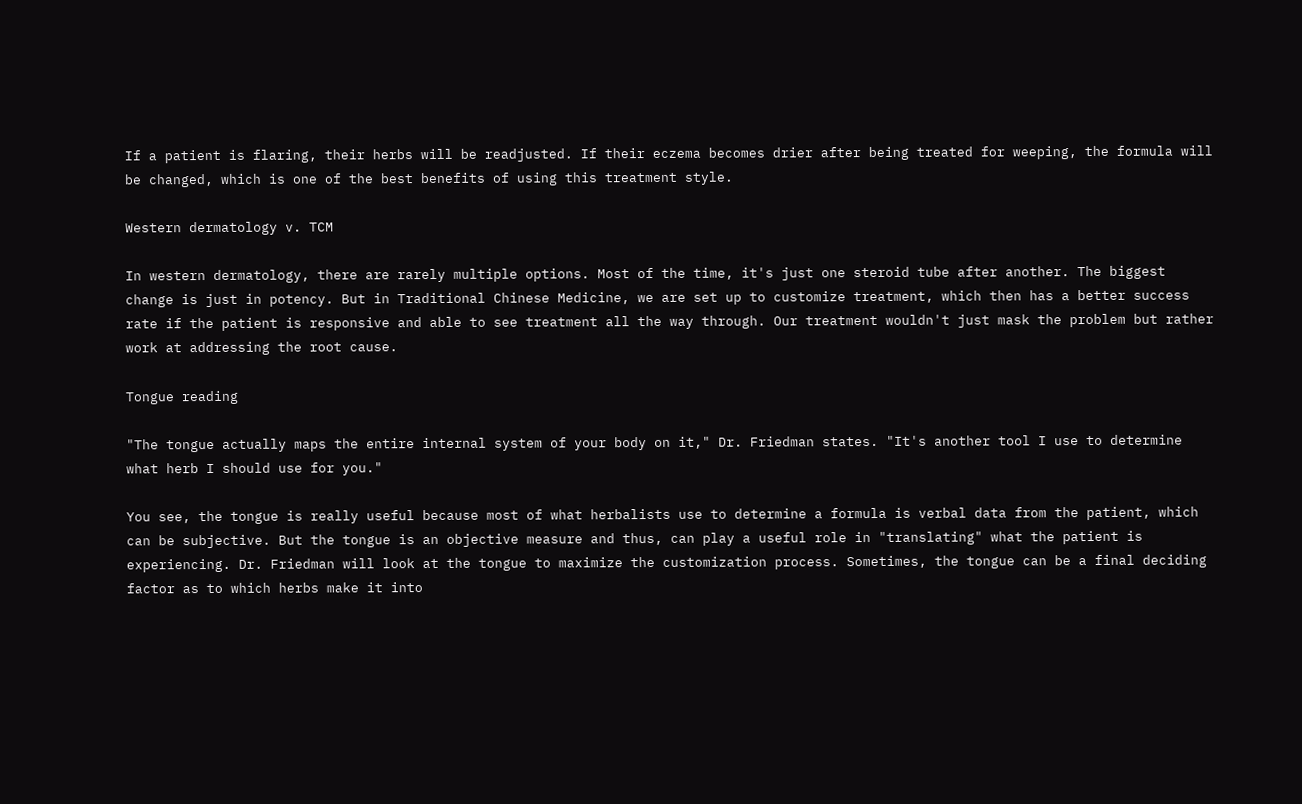If a patient is flaring, their herbs will be readjusted. If their eczema becomes drier after being treated for weeping, the formula will be changed, which is one of the best benefits of using this treatment style.

Western dermatology v. TCM

In western dermatology, there are rarely multiple options. Most of the time, it's just one steroid tube after another. The biggest change is just in potency. But in Traditional Chinese Medicine, we are set up to customize treatment, which then has a better success rate if the patient is responsive and able to see treatment all the way through. Our treatment wouldn't just mask the problem but rather work at addressing the root cause.

Tongue reading

"The tongue actually maps the entire internal system of your body on it," Dr. Friedman states. "It's another tool I use to determine what herb I should use for you."

You see, the tongue is really useful because most of what herbalists use to determine a formula is verbal data from the patient, which can be subjective. But the tongue is an objective measure and thus, can play a useful role in "translating" what the patient is experiencing. Dr. Friedman will look at the tongue to maximize the customization process. Sometimes, the tongue can be a final deciding factor as to which herbs make it into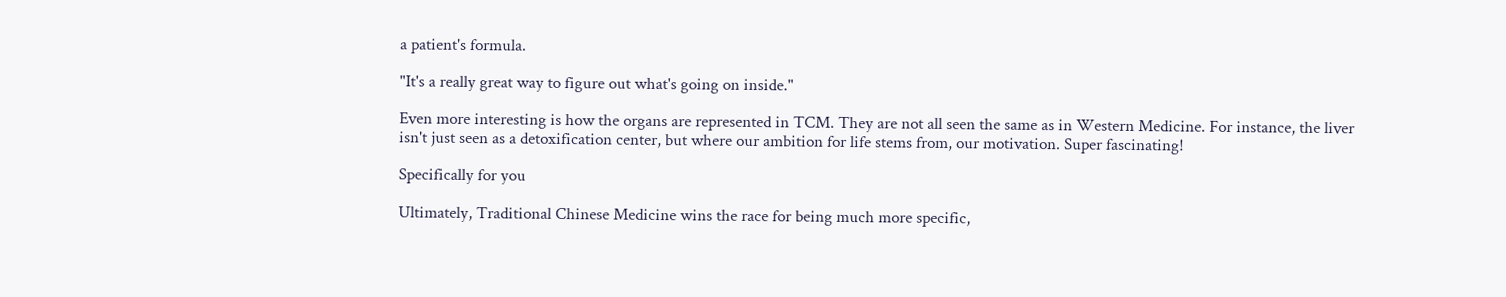a patient's formula.

"It's a really great way to figure out what's going on inside."

Even more interesting is how the organs are represented in TCM. They are not all seen the same as in Western Medicine. For instance, the liver isn't just seen as a detoxification center, but where our ambition for life stems from, our motivation. Super fascinating!

Specifically for you

Ultimately, Traditional Chinese Medicine wins the race for being much more specific,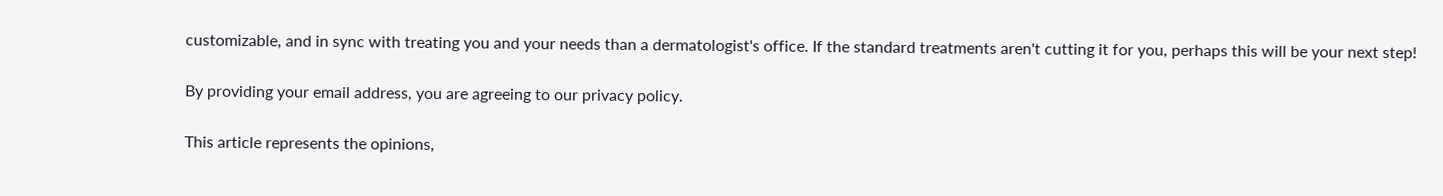customizable, and in sync with treating you and your needs than a dermatologist's office. If the standard treatments aren't cutting it for you, perhaps this will be your next step!

By providing your email address, you are agreeing to our privacy policy.

This article represents the opinions,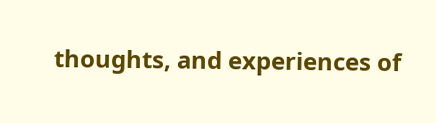thoughts, and experiences of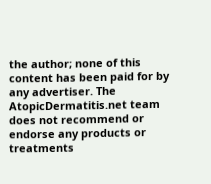the author; none of this content has been paid for by any advertiser. The AtopicDermatitis.net team does not recommend or endorse any products or treatments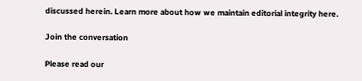discussed herein. Learn more about how we maintain editorial integrity here.

Join the conversation

Please read our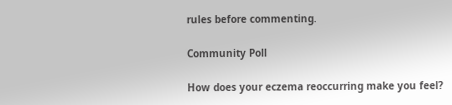rules before commenting.

Community Poll

How does your eczema reoccurring make you feel?